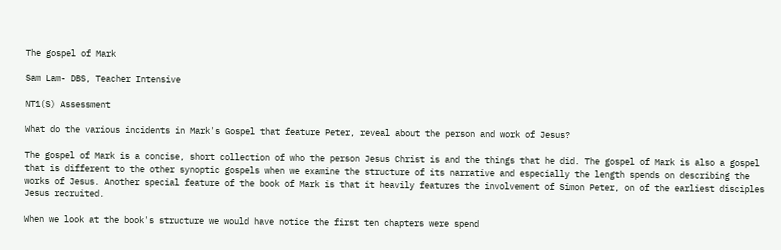The gospel of Mark

Sam Lam- DBS, Teacher Intensive

NT1(S) Assessment

What do the various incidents in Mark's Gospel that feature Peter, reveal about the person and work of Jesus?

The gospel of Mark is a concise, short collection of who the person Jesus Christ is and the things that he did. The gospel of Mark is also a gospel that is different to the other synoptic gospels when we examine the structure of its narrative and especially the length spends on describing the works of Jesus. Another special feature of the book of Mark is that it heavily features the involvement of Simon Peter, on of the earliest disciples Jesus recruited.

When we look at the book's structure we would have notice the first ten chapters were spend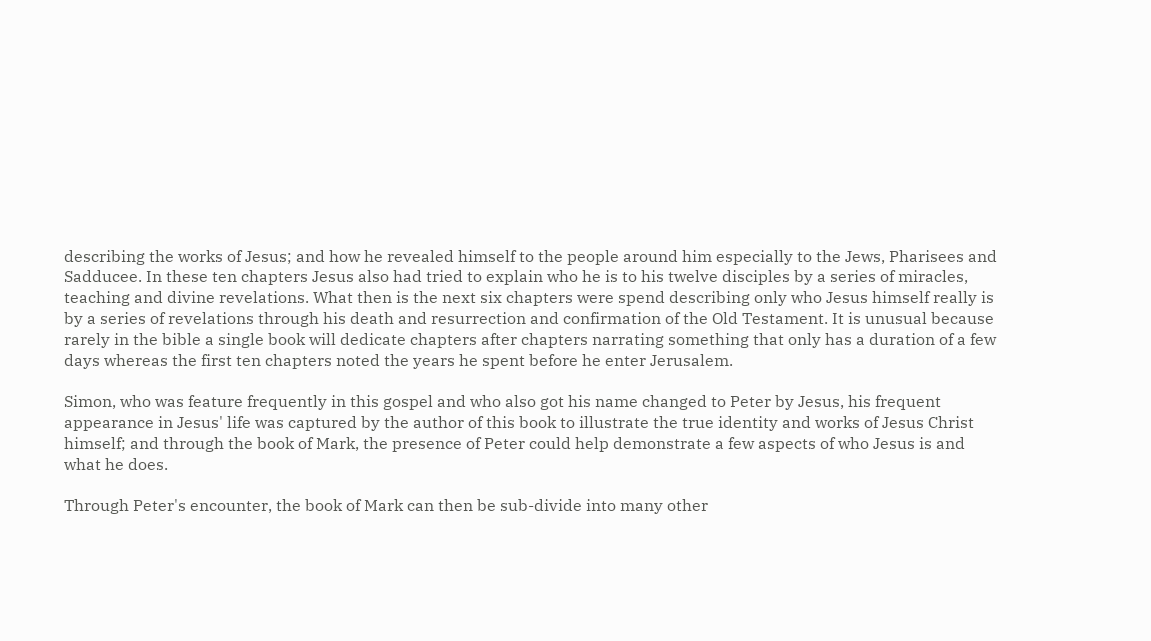describing the works of Jesus; and how he revealed himself to the people around him especially to the Jews, Pharisees and Sadducee. In these ten chapters Jesus also had tried to explain who he is to his twelve disciples by a series of miracles, teaching and divine revelations. What then is the next six chapters were spend describing only who Jesus himself really is by a series of revelations through his death and resurrection and confirmation of the Old Testament. It is unusual because rarely in the bible a single book will dedicate chapters after chapters narrating something that only has a duration of a few days whereas the first ten chapters noted the years he spent before he enter Jerusalem.

Simon, who was feature frequently in this gospel and who also got his name changed to Peter by Jesus, his frequent appearance in Jesus' life was captured by the author of this book to illustrate the true identity and works of Jesus Christ himself; and through the book of Mark, the presence of Peter could help demonstrate a few aspects of who Jesus is and what he does.

Through Peter's encounter, the book of Mark can then be sub-divide into many other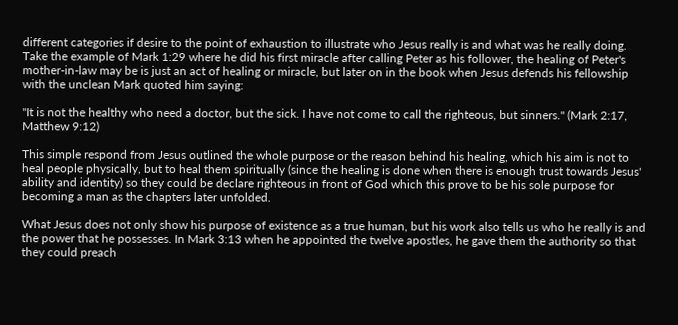different categories if desire to the point of exhaustion to illustrate who Jesus really is and what was he really doing. Take the example of Mark 1:29 where he did his first miracle after calling Peter as his follower, the healing of Peter's mother-in-law may be is just an act of healing or miracle, but later on in the book when Jesus defends his fellowship with the unclean Mark quoted him saying:

"It is not the healthy who need a doctor, but the sick. I have not come to call the righteous, but sinners." (Mark 2:17, Matthew 9:12)

This simple respond from Jesus outlined the whole purpose or the reason behind his healing, which his aim is not to heal people physically, but to heal them spiritually (since the healing is done when there is enough trust towards Jesus' ability and identity) so they could be declare righteous in front of God which this prove to be his sole purpose for becoming a man as the chapters later unfolded.

What Jesus does not only show his purpose of existence as a true human, but his work also tells us who he really is and the power that he possesses. In Mark 3:13 when he appointed the twelve apostles, he gave them the authority so that they could preach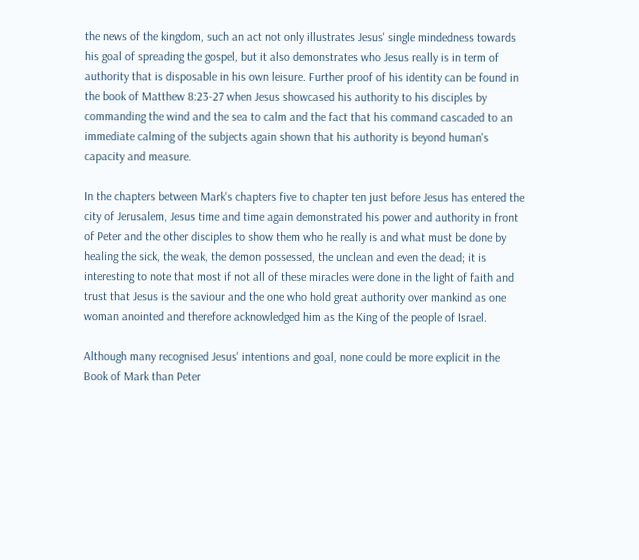the news of the kingdom, such an act not only illustrates Jesus' single mindedness towards his goal of spreading the gospel, but it also demonstrates who Jesus really is in term of authority that is disposable in his own leisure. Further proof of his identity can be found in the book of Matthew 8:23-27 when Jesus showcased his authority to his disciples by commanding the wind and the sea to calm and the fact that his command cascaded to an immediate calming of the subjects again shown that his authority is beyond human's capacity and measure.

In the chapters between Mark's chapters five to chapter ten just before Jesus has entered the city of Jerusalem, Jesus time and time again demonstrated his power and authority in front of Peter and the other disciples to show them who he really is and what must be done by healing the sick, the weak, the demon possessed, the unclean and even the dead; it is interesting to note that most if not all of these miracles were done in the light of faith and trust that Jesus is the saviour and the one who hold great authority over mankind as one woman anointed and therefore acknowledged him as the King of the people of Israel.

Although many recognised Jesus' intentions and goal, none could be more explicit in the Book of Mark than Peter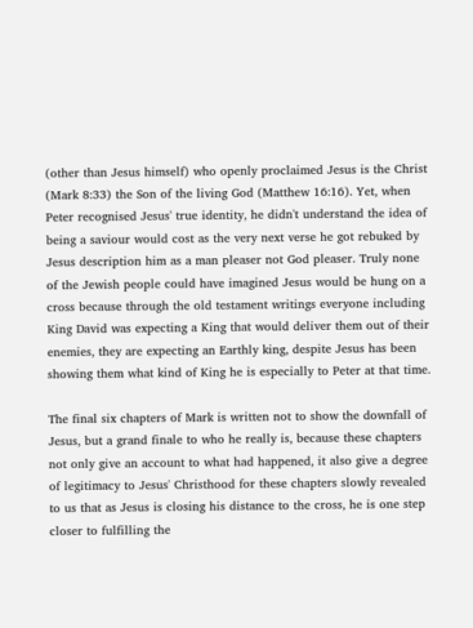(other than Jesus himself) who openly proclaimed Jesus is the Christ (Mark 8:33) the Son of the living God (Matthew 16:16). Yet, when Peter recognised Jesus' true identity, he didn't understand the idea of being a saviour would cost as the very next verse he got rebuked by Jesus description him as a man pleaser not God pleaser. Truly none of the Jewish people could have imagined Jesus would be hung on a cross because through the old testament writings everyone including King David was expecting a King that would deliver them out of their enemies, they are expecting an Earthly king, despite Jesus has been showing them what kind of King he is especially to Peter at that time.

The final six chapters of Mark is written not to show the downfall of Jesus, but a grand finale to who he really is, because these chapters not only give an account to what had happened, it also give a degree of legitimacy to Jesus' Christhood for these chapters slowly revealed to us that as Jesus is closing his distance to the cross, he is one step closer to fulfilling the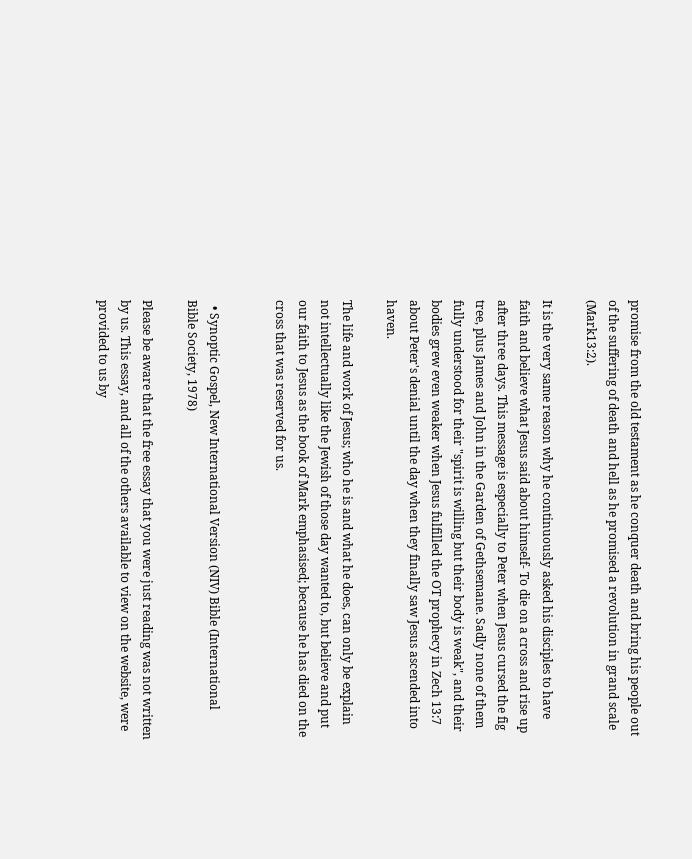promise from the old testament as he conquer death and bring his people out of the suffering of death and hell as he promised a revolution in grand scale (Mark13:2).

It is the very same reason why he continuously asked his disciples to have faith and believe what Jesus said about himself- To die on a cross and rise up after three days. This message is especially to Peter when Jesus cursed the fig tree, plus James and John in the Garden of Gethsemane. Sadly none of them fully understood for their "spirit is willing but their body is weak", and their bodies grew even weaker when Jesus fulfilled the OT prophecy in Zech 13:7 about Peter's denial until the day when they finally saw Jesus ascended into haven.

The life and work of Jesus; who he is and what he does, can only be explain not intellectually like the Jewish of those day wanted to, but believe and put our faith to Jesus as the book of Mark emphasised; because he has died on the cross that was reserved for us.


  • Synoptic Gospel, New International Version (NIV) Bible (International Bible Society, 1978)

Please be aware that the free essay that you were just reading was not written by us. This essay, and all of the others available to view on the website, were provided to us by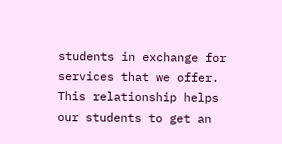students in exchange for services that we offer. This relationship helps our students to get an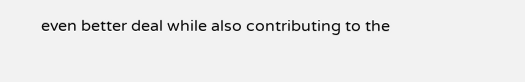even better deal while also contributing to the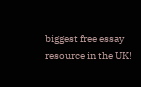biggest free essay resource in the UK!